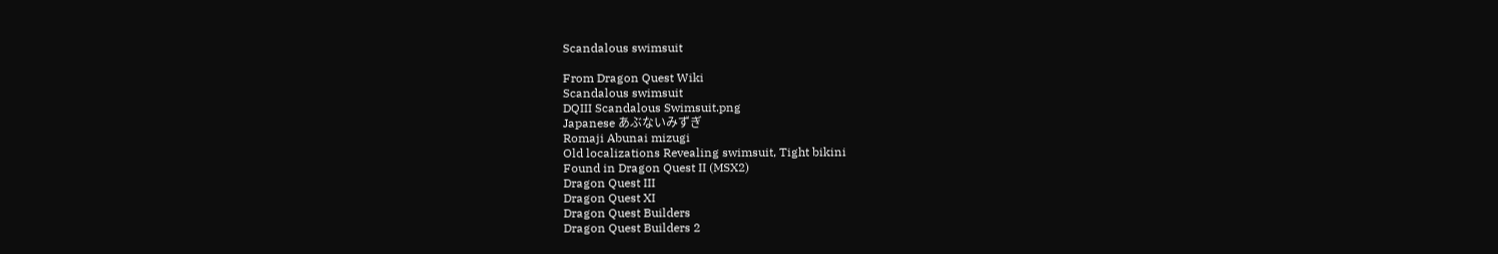Scandalous swimsuit

From Dragon Quest Wiki
Scandalous swimsuit
DQIII Scandalous Swimsuit.png
Japanese あぶないみずぎ
Romaji Abunai mizugi
Old localizations Revealing swimsuit, Tight bikini
Found in Dragon Quest II (MSX2)
Dragon Quest III
Dragon Quest XI
Dragon Quest Builders
Dragon Quest Builders 2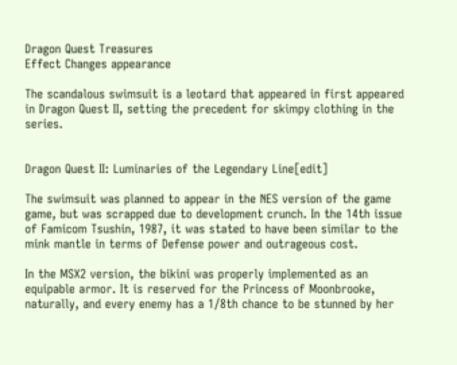Dragon Quest Treasures
Effect Changes appearance

The scandalous swimsuit is a leotard that appeared in first appeared in Dragon Quest II, setting the precedent for skimpy clothing in the series.


Dragon Quest II: Luminaries of the Legendary Line[edit]

The swimsuit was planned to appear in the NES version of the game game, but was scrapped due to development crunch. In the 14th issue of Famicom Tsushin, 1987, it was stated to have been similar to the mink mantle in terms of Defense power and outrageous cost.

In the MSX2 version, the bikini was properly implemented as an equipable armor. It is reserved for the Princess of Moonbrooke, naturally, and every enemy has a 1/8th chance to be stunned by her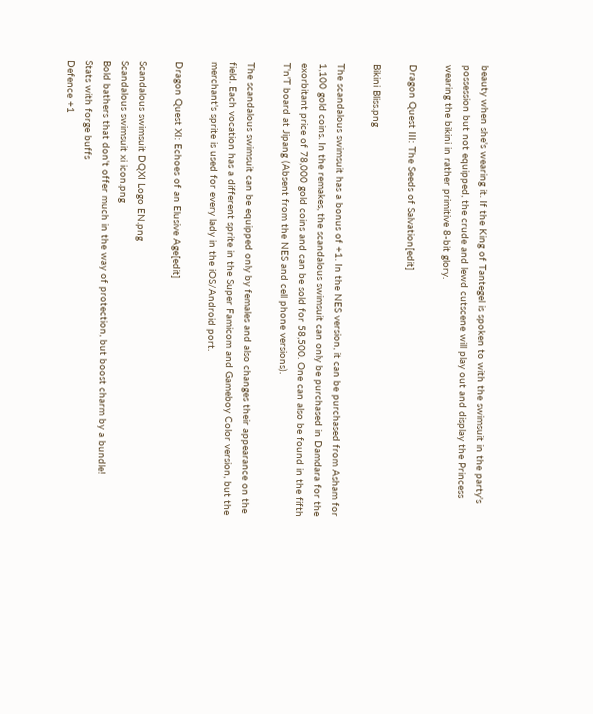beauty when she's wearing it. If the King of Tantegel is spoken to with the swimsuit in the party's possession but not equipped, the crude and lewd cutscene will play out and display the Princess wearing the bikini in rather primitive 8-bit glory.

Dragon Quest III: The Seeds of Salvation[edit]

Bikini Bliss.png

The scandalous swimsuit has a bonus of +1. In the NES version, it can be purchased from Asham for 1,100 gold coins. In the remakes, the scandalous swimsuit can only be purchased in Damdara for the exorbitant price of 78,000 gold coins and can be sold for 58,500. One can also be found in the fifth T'n'T board at Jipang (Absent from the NES and cell phone versions).

The scandalous swimsuit can be equipped only by females and also changes their appearance on the field. Each vocation has a different sprite in the Super Famicom and Gameboy Color version, but the merchant's sprite is used for every lady in the iOS/Android port.

Dragon Quest XI: Echoes of an Elusive Age[edit]

Scandalous swimsuit DQXI Logo EN.png
Scandalous swimsuit xi icon.png
Bold bathers that don't offer much in the way of protection, but boost charm by a bundle!
Stats with forge buffs
Defence +1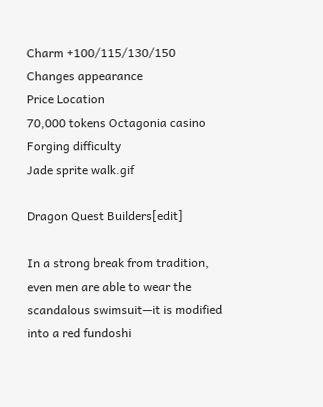Charm +100/115/130/150
Changes appearance
Price Location
70,000 tokens Octagonia casino
Forging difficulty
Jade sprite walk.gif

Dragon Quest Builders[edit]

In a strong break from tradition, even men are able to wear the scandalous swimsuit—it is modified into a red fundoshi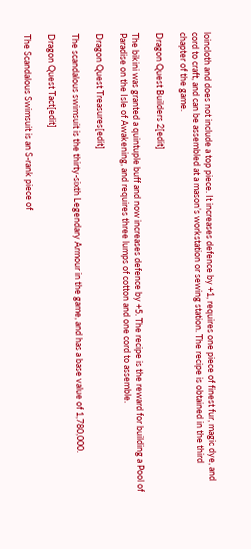loincloth and does not include a top piece. It increases defence by +1, requires one piece of finest fur, magic dye, and cord to craft, and can be assembled at a mason’s workstation or sewing station. The recipe is obtained in the third chapter of the game.

Dragon Quest Builders 2[edit]

The bikini was granted a quintuple buff and now increases defence by +5. The recipe is the reward for building a Pool of Paradise on the Isle of Awakening, and requires three lumps of cotton and one cord to assemble.

Dragon Quest Treasures[edit]

The scandalous swimsuit is the thirty-sixth Legendary Armour in the game, and has a base value of 1,780,000.

Dragon Quest Tact[edit]

The Scandalous Swimsuit is an S-rank piece of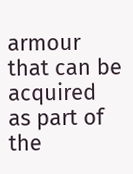armour that can be acquired as part of the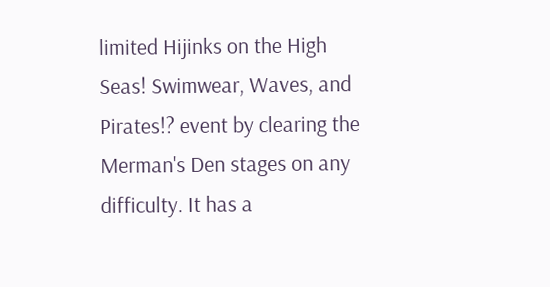limited Hijinks on the High Seas! Swimwear, Waves, and Pirates!? event by clearing the Merman's Den stages on any difficulty. It has a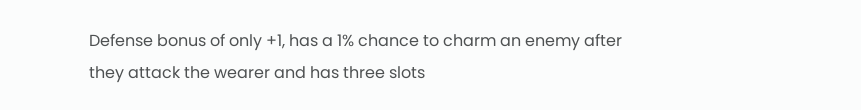Defense bonus of only +1, has a 1% chance to charm an enemy after they attack the wearer and has three slots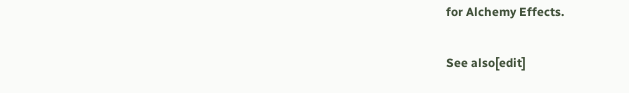for Alchemy Effects.

See also[edit]